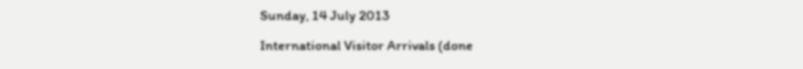Sunday, 14 July 2013

International Visitor Arrivals (done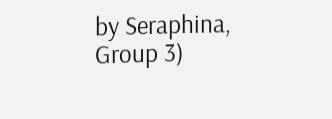by Seraphina, Group 3)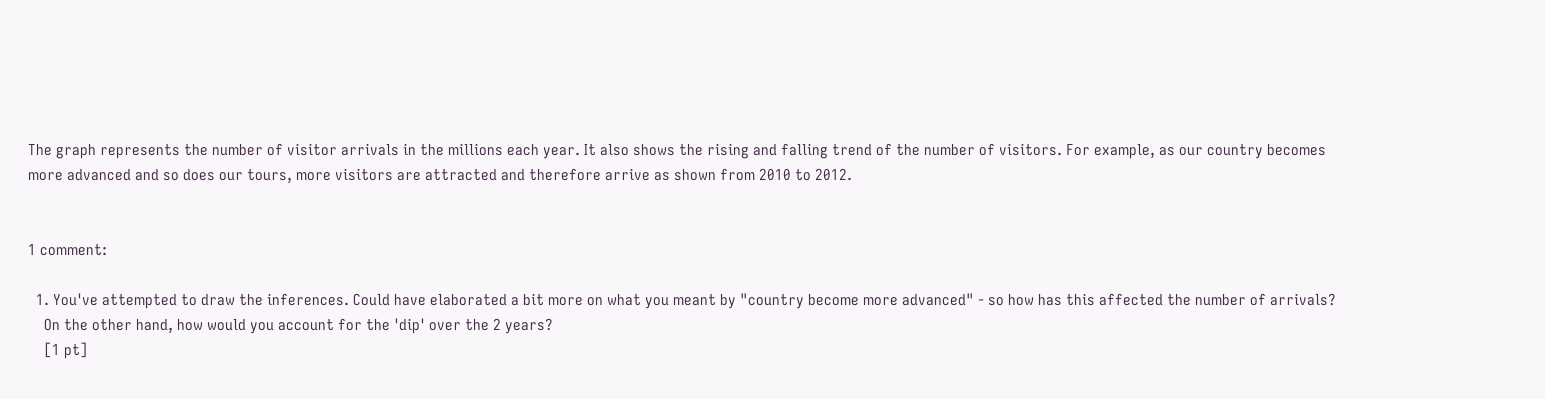The graph represents the number of visitor arrivals in the millions each year. It also shows the rising and falling trend of the number of visitors. For example, as our country becomes more advanced and so does our tours, more visitors are attracted and therefore arrive as shown from 2010 to 2012.


1 comment:

  1. You've attempted to draw the inferences. Could have elaborated a bit more on what you meant by "country become more advanced" - so how has this affected the number of arrivals?
    On the other hand, how would you account for the 'dip' over the 2 years?
    [1 pt]